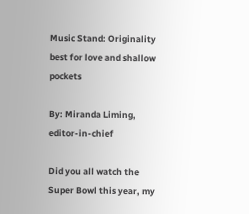Music Stand: Originality best for love and shallow pockets

By: Miranda Liming, editor-in-chief

Did you all watch the Super Bowl this year, my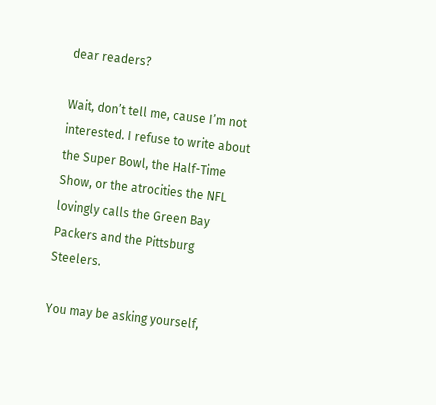dear readers?

Wait, don’t tell me, cause I’m not interested. I refuse to write about the Super Bowl, the Half-Time Show, or the atrocities the NFL lovingly calls the Green Bay Packers and the Pittsburg Steelers.

You may be asking yourself,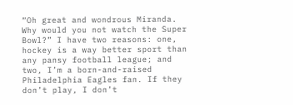“Oh great and wondrous Miranda. Why would you not watch the Super Bowl?” I have two reasons: one, hockey is a way better sport than any pansy football league; and two, I’m a born-and-raised Philadelphia Eagles fan. If they don’t play, I don’t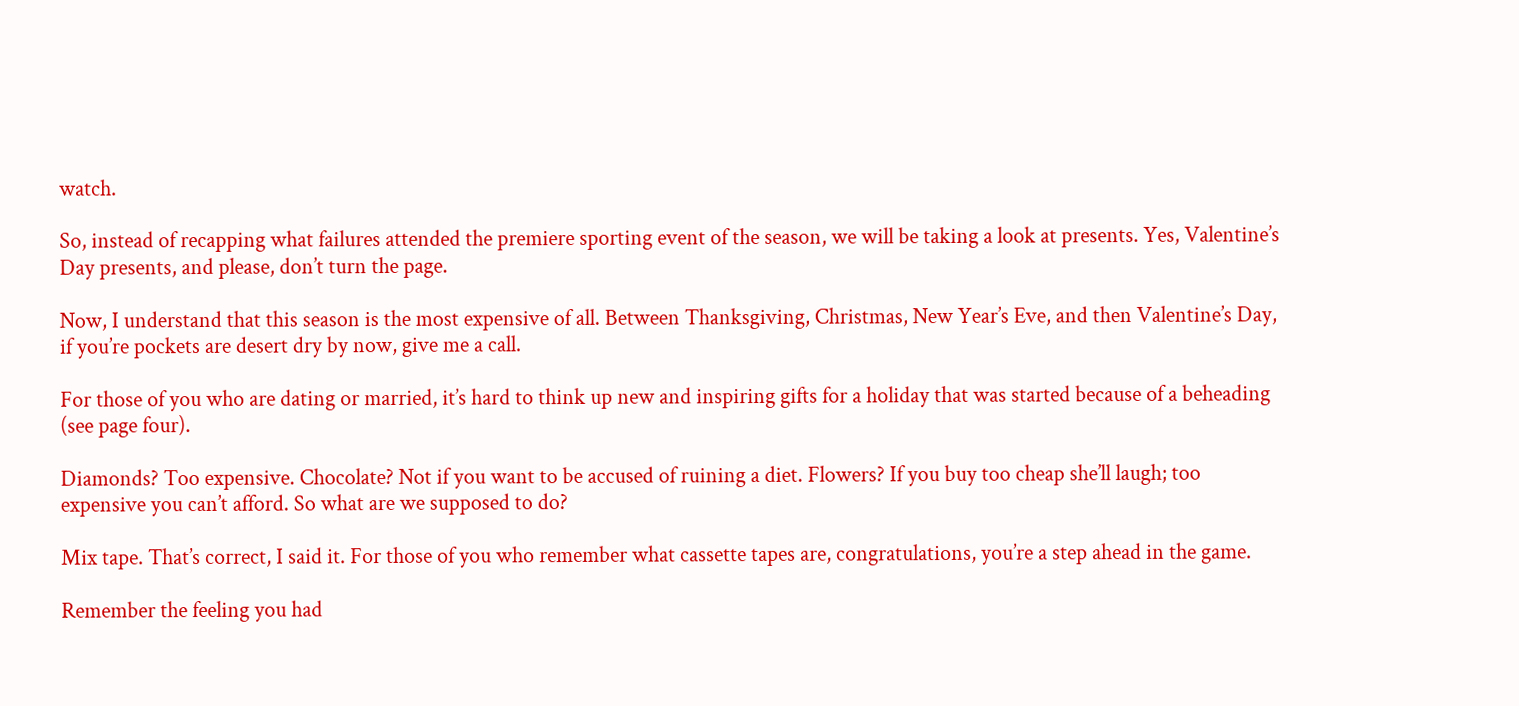watch.

So, instead of recapping what failures attended the premiere sporting event of the season, we will be taking a look at presents. Yes, Valentine’s Day presents, and please, don’t turn the page.

Now, I understand that this season is the most expensive of all. Between Thanksgiving, Christmas, New Year’s Eve, and then Valentine’s Day, if you’re pockets are desert dry by now, give me a call.

For those of you who are dating or married, it’s hard to think up new and inspiring gifts for a holiday that was started because of a beheading (see page four).

Diamonds? Too expensive. Chocolate? Not if you want to be accused of ruining a diet. Flowers? If you buy too cheap she’ll laugh; too expensive you can’t afford. So what are we supposed to do?

Mix tape. That’s correct, I said it. For those of you who remember what cassette tapes are, congratulations, you’re a step ahead in the game.

Remember the feeling you had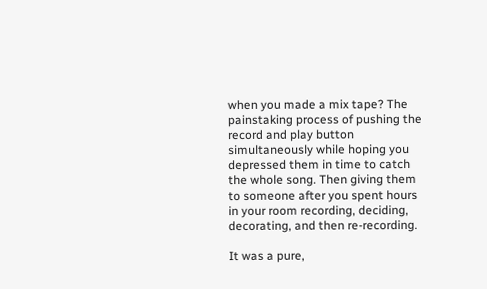when you made a mix tape? The painstaking process of pushing the record and play button simultaneously while hoping you depressed them in time to catch the whole song. Then giving them to someone after you spent hours in your room recording, deciding, decorating, and then re-recording.

It was a pure,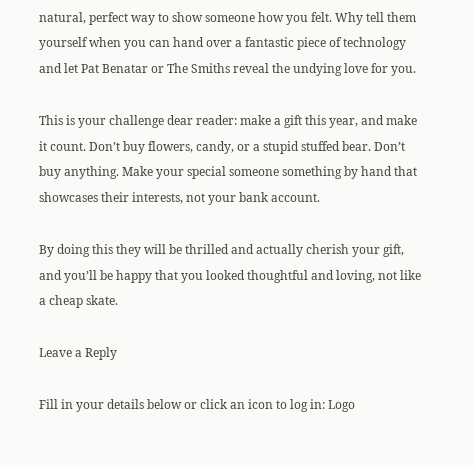natural, perfect way to show someone how you felt. Why tell them yourself when you can hand over a fantastic piece of technology and let Pat Benatar or The Smiths reveal the undying love for you.

This is your challenge dear reader: make a gift this year, and make it count. Don’t buy flowers, candy, or a stupid stuffed bear. Don’t buy anything. Make your special someone something by hand that showcases their interests, not your bank account.

By doing this they will be thrilled and actually cherish your gift, and you’ll be happy that you looked thoughtful and loving, not like a cheap skate.

Leave a Reply

Fill in your details below or click an icon to log in: Logo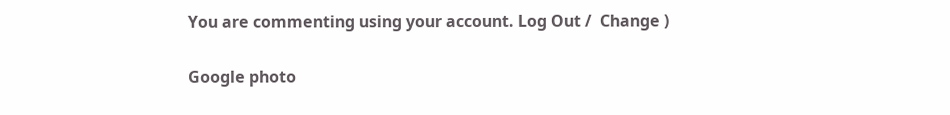You are commenting using your account. Log Out /  Change )

Google photo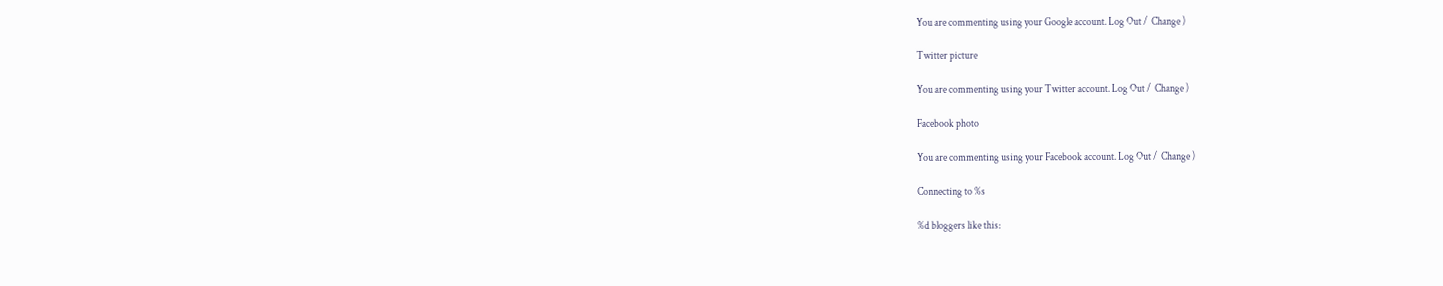You are commenting using your Google account. Log Out /  Change )

Twitter picture

You are commenting using your Twitter account. Log Out /  Change )

Facebook photo

You are commenting using your Facebook account. Log Out /  Change )

Connecting to %s

%d bloggers like this: